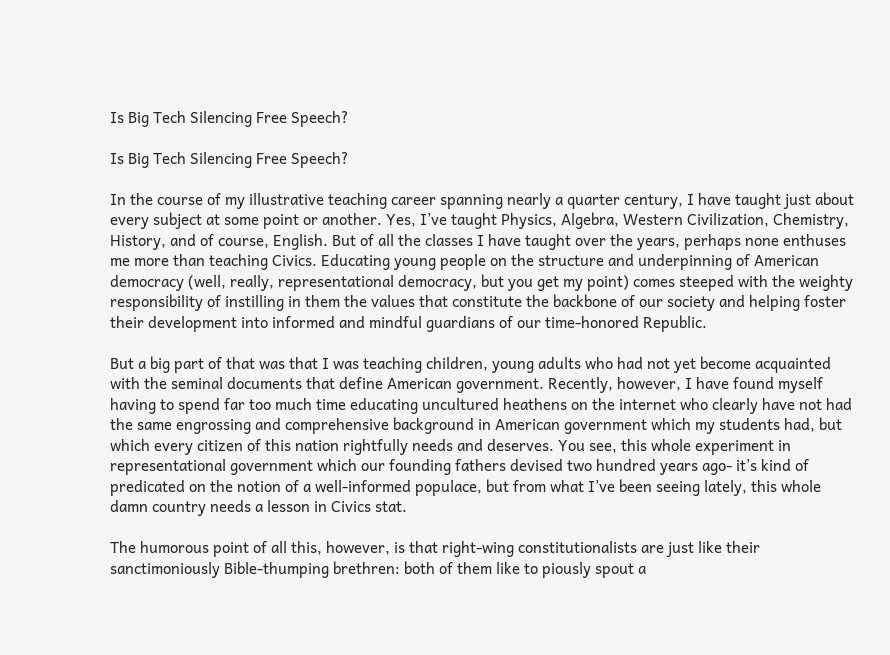Is Big Tech Silencing Free Speech?

Is Big Tech Silencing Free Speech?

In the course of my illustrative teaching career spanning nearly a quarter century, I have taught just about every subject at some point or another. Yes, I’ve taught Physics, Algebra, Western Civilization, Chemistry, History, and of course, English. But of all the classes I have taught over the years, perhaps none enthuses me more than teaching Civics. Educating young people on the structure and underpinning of American democracy (well, really, representational democracy, but you get my point) comes steeped with the weighty responsibility of instilling in them the values that constitute the backbone of our society and helping foster their development into informed and mindful guardians of our time-honored Republic.

But a big part of that was that I was teaching children, young adults who had not yet become acquainted with the seminal documents that define American government. Recently, however, I have found myself having to spend far too much time educating uncultured heathens on the internet who clearly have not had the same engrossing and comprehensive background in American government which my students had, but which every citizen of this nation rightfully needs and deserves. You see, this whole experiment in representational government which our founding fathers devised two hundred years ago- it’s kind of predicated on the notion of a well-informed populace, but from what I’ve been seeing lately, this whole damn country needs a lesson in Civics stat.

The humorous point of all this, however, is that right-wing constitutionalists are just like their sanctimoniously Bible-thumping brethren: both of them like to piously spout a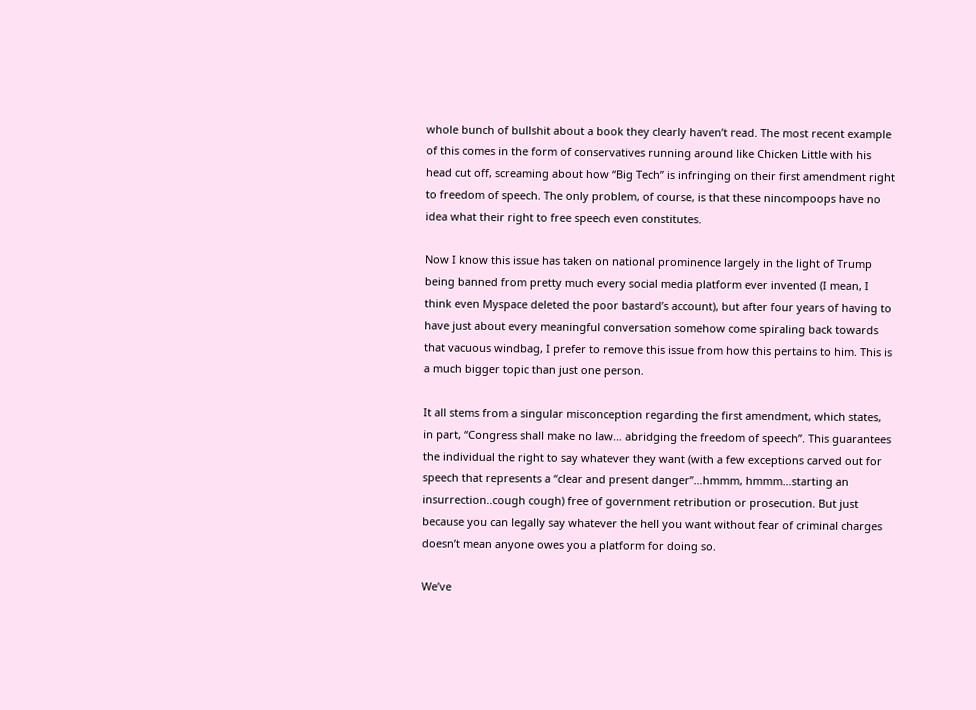whole bunch of bullshit about a book they clearly haven’t read. The most recent example of this comes in the form of conservatives running around like Chicken Little with his head cut off, screaming about how “Big Tech” is infringing on their first amendment right to freedom of speech. The only problem, of course, is that these nincompoops have no idea what their right to free speech even constitutes.

Now I know this issue has taken on national prominence largely in the light of Trump being banned from pretty much every social media platform ever invented (I mean, I think even Myspace deleted the poor bastard’s account), but after four years of having to have just about every meaningful conversation somehow come spiraling back towards that vacuous windbag, I prefer to remove this issue from how this pertains to him. This is a much bigger topic than just one person.

It all stems from a singular misconception regarding the first amendment, which states, in part, “Congress shall make no law… abridging the freedom of speech”. This guarantees the individual the right to say whatever they want (with a few exceptions carved out for speech that represents a “clear and present danger”…hmmm, hmmm…starting an insurrection..cough cough) free of government retribution or prosecution. But just because you can legally say whatever the hell you want without fear of criminal charges doesn’t mean anyone owes you a platform for doing so.

We’ve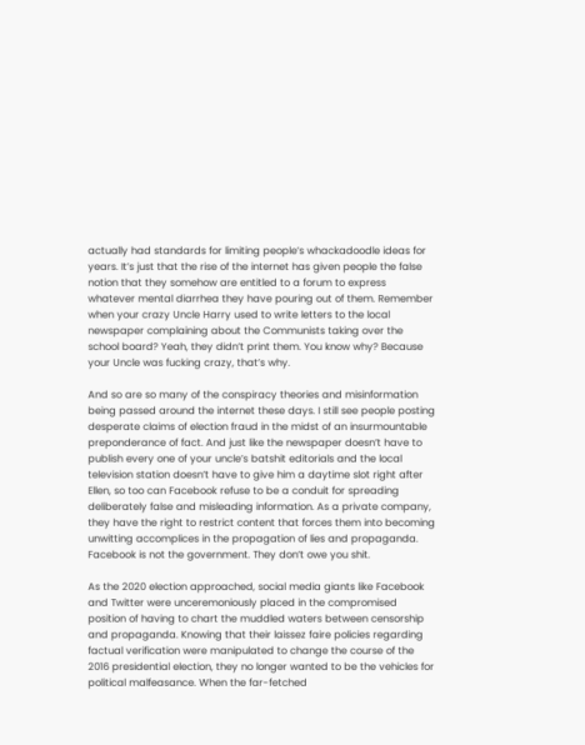actually had standards for limiting people’s whackadoodle ideas for years. It’s just that the rise of the internet has given people the false notion that they somehow are entitled to a forum to express whatever mental diarrhea they have pouring out of them. Remember when your crazy Uncle Harry used to write letters to the local newspaper complaining about the Communists taking over the school board? Yeah, they didn’t print them. You know why? Because your Uncle was fucking crazy, that’s why.

And so are so many of the conspiracy theories and misinformation being passed around the internet these days. I still see people posting desperate claims of election fraud in the midst of an insurmountable preponderance of fact. And just like the newspaper doesn’t have to publish every one of your uncle’s batshit editorials and the local television station doesn’t have to give him a daytime slot right after Ellen, so too can Facebook refuse to be a conduit for spreading deliberately false and misleading information. As a private company, they have the right to restrict content that forces them into becoming unwitting accomplices in the propagation of lies and propaganda. Facebook is not the government. They don’t owe you shit.

As the 2020 election approached, social media giants like Facebook and Twitter were unceremoniously placed in the compromised position of having to chart the muddled waters between censorship and propaganda. Knowing that their laissez faire policies regarding factual verification were manipulated to change the course of the 2016 presidential election, they no longer wanted to be the vehicles for political malfeasance. When the far-fetched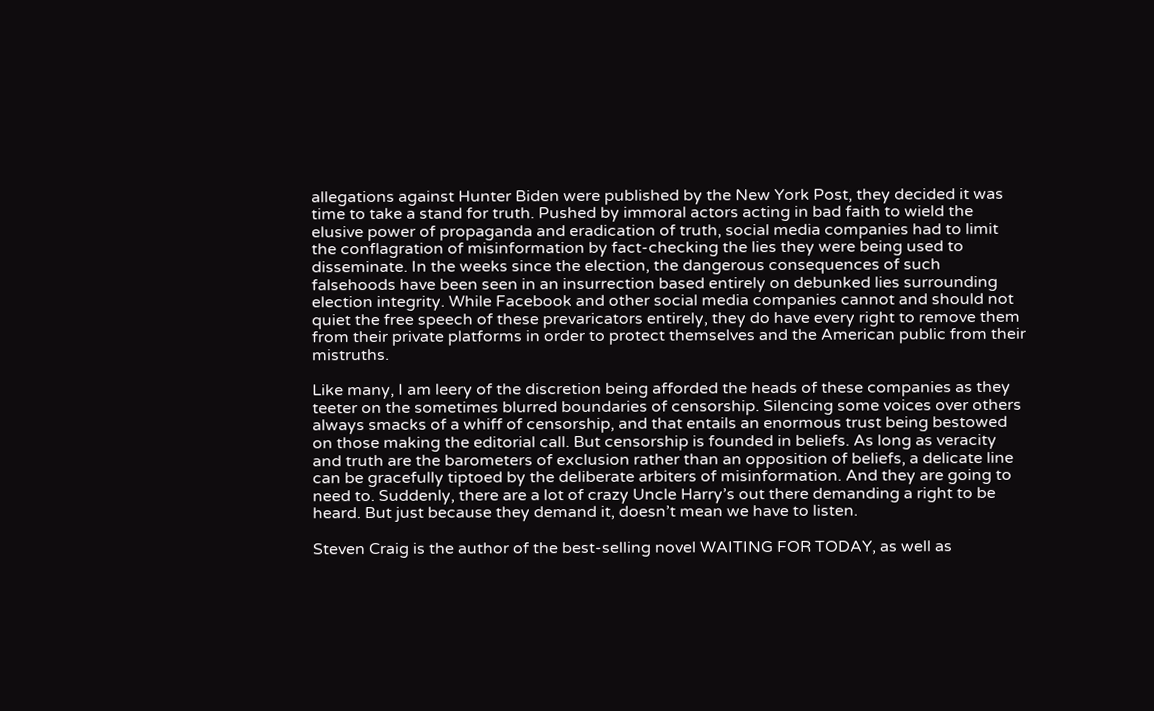allegations against Hunter Biden were published by the New York Post, they decided it was time to take a stand for truth. Pushed by immoral actors acting in bad faith to wield the elusive power of propaganda and eradication of truth, social media companies had to limit the conflagration of misinformation by fact-checking the lies they were being used to disseminate. In the weeks since the election, the dangerous consequences of such falsehoods have been seen in an insurrection based entirely on debunked lies surrounding election integrity. While Facebook and other social media companies cannot and should not quiet the free speech of these prevaricators entirely, they do have every right to remove them from their private platforms in order to protect themselves and the American public from their mistruths.

Like many, I am leery of the discretion being afforded the heads of these companies as they teeter on the sometimes blurred boundaries of censorship. Silencing some voices over others always smacks of a whiff of censorship, and that entails an enormous trust being bestowed on those making the editorial call. But censorship is founded in beliefs. As long as veracity and truth are the barometers of exclusion rather than an opposition of beliefs, a delicate line can be gracefully tiptoed by the deliberate arbiters of misinformation. And they are going to need to. Suddenly, there are a lot of crazy Uncle Harry’s out there demanding a right to be heard. But just because they demand it, doesn’t mean we have to listen.

Steven Craig is the author of the best-selling novel WAITING FOR TODAY, as well as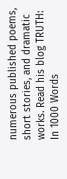numerous published poems, short stories, and dramatic works. Read his blog TRUTH: In 1000 Words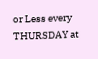or Less every THURSDAY at